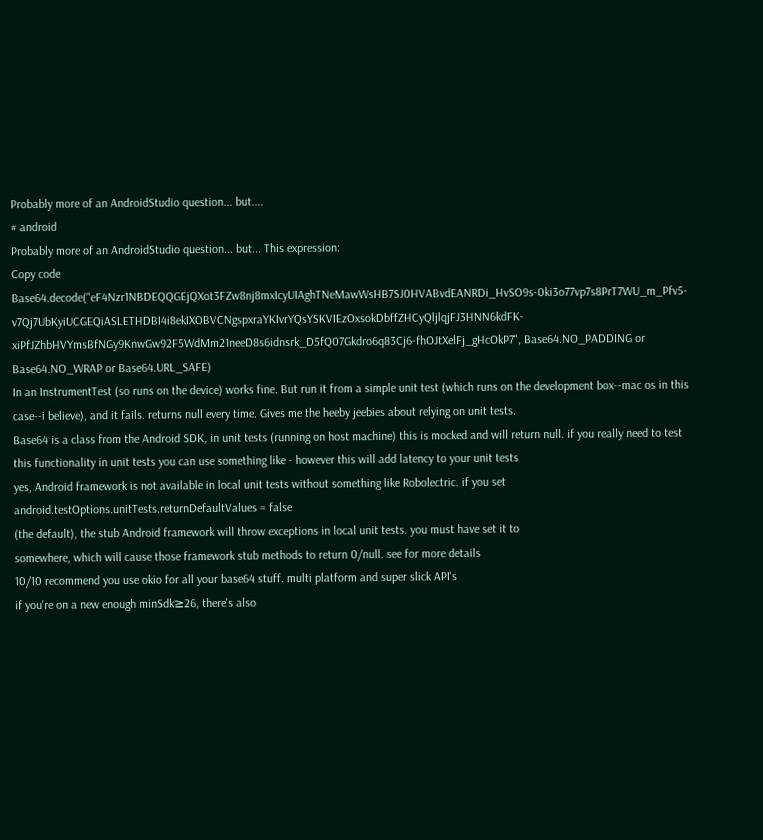Probably more of an AndroidStudio question... but....
# android
Probably more of an AndroidStudio question... but... This expression:
Copy code
Base64.decode("eF4Nzr1NBDEQQGEjQXot3FZw8nj8mxIcyUIAghTNeMawWsHB7SJ0HVABvdEANRDi_HvSO9s-0ki3o77vp7s8PrT7WU_m_Pfv5-v7Qj7UbKyiUCGEQiASLETHDBI4i8ekIXOBVCNgspxraYKIvrYQsYSKVIEzOxsokDbffZHCyQljlqjFJ3HNN6kdFK-xiPfJZhbHVYmsBfNGy9KnwGw92F5WdMm21neeD8s6idnsrk_D5fQ07Gkdro6q83Cj6-fhOJtXelFj_gHcOkP7", Base64.NO_PADDING or Base64.NO_WRAP or Base64.URL_SAFE)
In an InstrumentTest (so runs on the device) works fine. But run it from a simple unit test (which runs on the development box--mac os in this case--i believe), and it fails. returns null every time. Gives me the heeby jeebies about relying on unit tests.
Base64 is a class from the Android SDK, in unit tests (running on host machine) this is mocked and will return null. if you really need to test this functionality in unit tests you can use something like - however this will add latency to your unit tests
yes, Android framework is not available in local unit tests without something like Robolectric. if you set
android.testOptions.unitTests.returnDefaultValues = false
(the default), the stub Android framework will throw exceptions in local unit tests. you must have set it to
somewhere, which will cause those framework stub methods to return 0/null. see for more details
10/10 recommend you use okio for all your base64 stuff. multi platform and super slick API's
if you're on a new enough minSdk≥26, there's also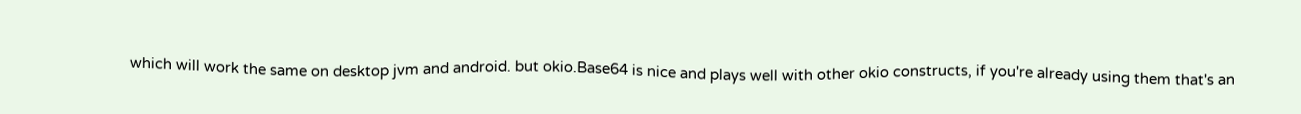which will work the same on desktop jvm and android. but okio.Base64 is nice and plays well with other okio constructs, if you're already using them that's an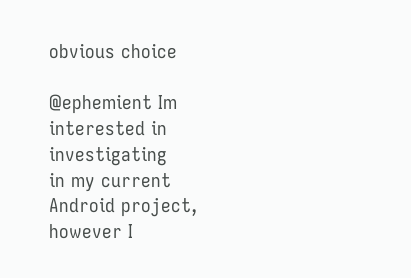obvious choice

@ephemient Im interested in investigating
in my current Android project, however I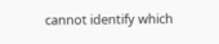cannot identify which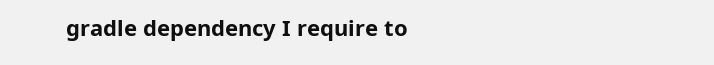gradle dependency I require to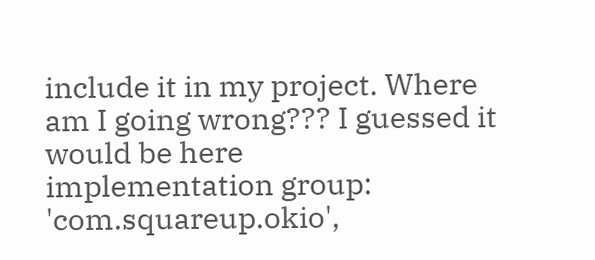include it in my project. Where am I going wrong??? I guessed it would be here
implementation group: 'com.squareup.okio',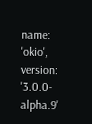name: 'okio', version: '3.0.0-alpha.9'